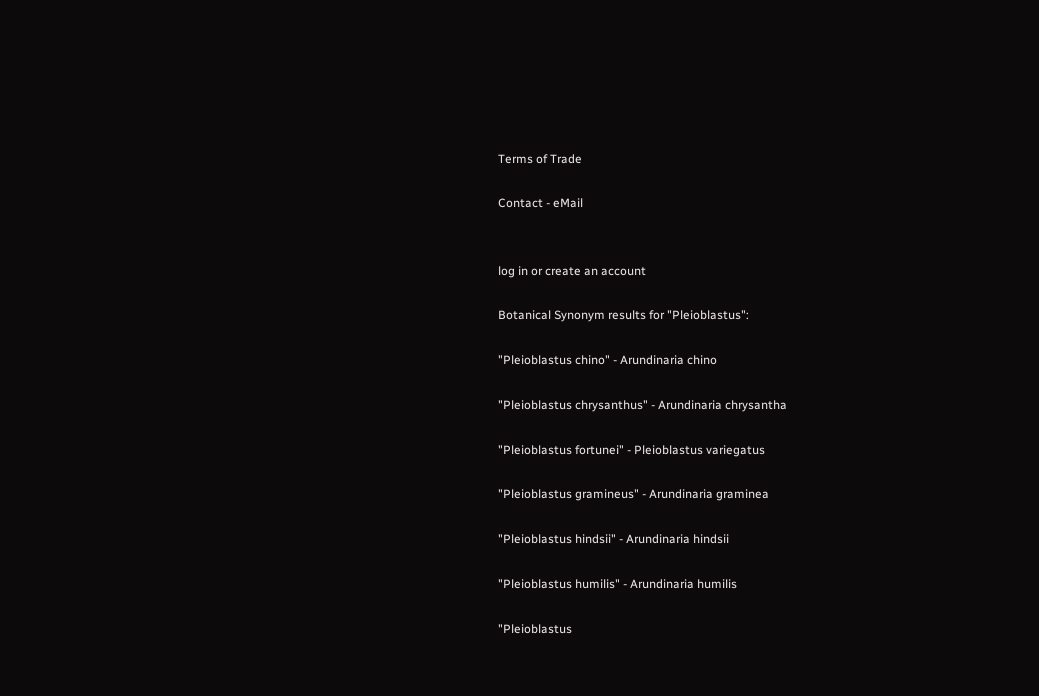Terms of Trade

Contact - eMail


log in or create an account

Botanical Synonym results for "Pleioblastus":

"Pleioblastus chino" - Arundinaria chino

"Pleioblastus chrysanthus" - Arundinaria chrysantha

"Pleioblastus fortunei" - Pleioblastus variegatus

"Pleioblastus gramineus" - Arundinaria graminea

"Pleioblastus hindsii" - Arundinaria hindsii

"Pleioblastus humilis" - Arundinaria humilis

"Pleioblastus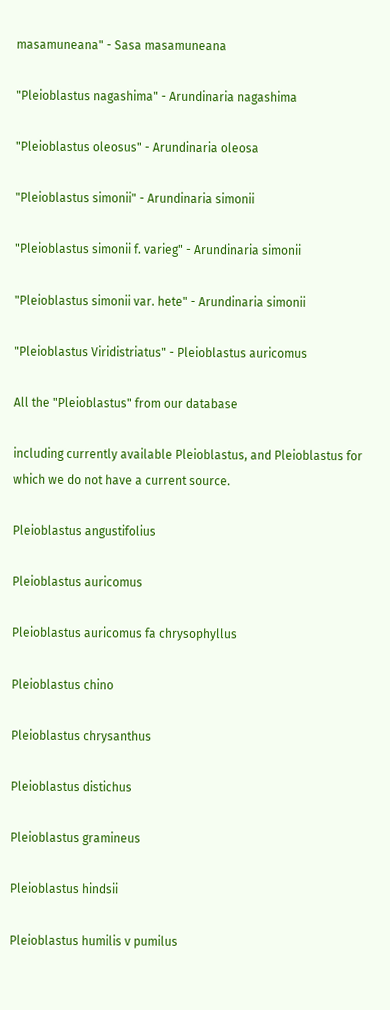masamuneana" - Sasa masamuneana

"Pleioblastus nagashima" - Arundinaria nagashima

"Pleioblastus oleosus" - Arundinaria oleosa

"Pleioblastus simonii" - Arundinaria simonii

"Pleioblastus simonii f. varieg" - Arundinaria simonii

"Pleioblastus simonii var. hete" - Arundinaria simonii

"Pleioblastus Viridistriatus" - Pleioblastus auricomus

All the "Pleioblastus" from our database

including currently available Pleioblastus, and Pleioblastus for which we do not have a current source.

Pleioblastus angustifolius

Pleioblastus auricomus

Pleioblastus auricomus fa chrysophyllus

Pleioblastus chino

Pleioblastus chrysanthus

Pleioblastus distichus

Pleioblastus gramineus

Pleioblastus hindsii

Pleioblastus humilis v pumilus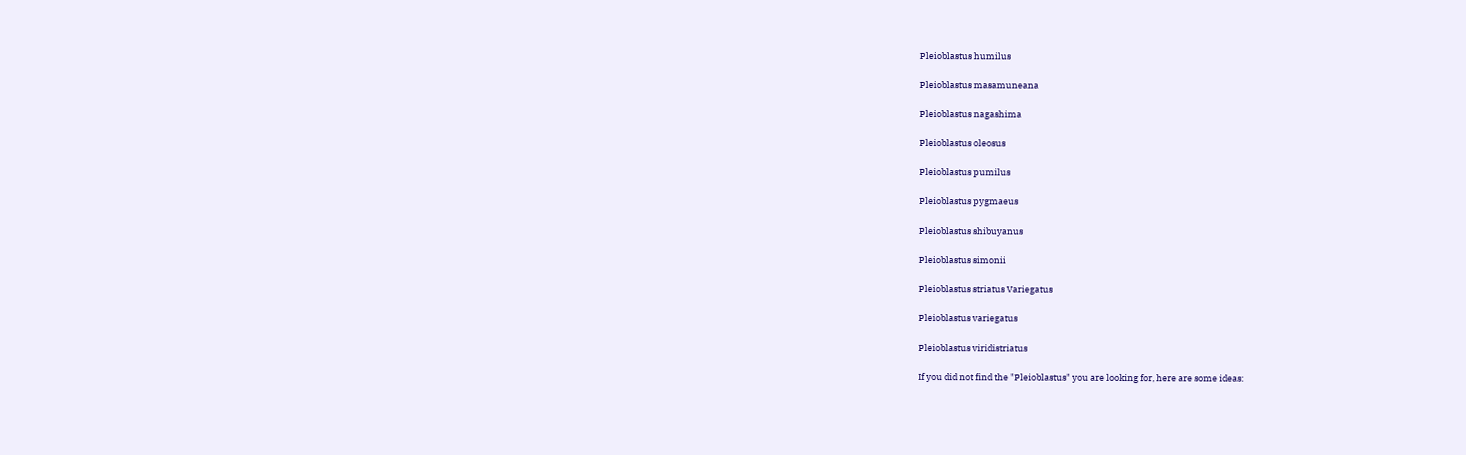Pleioblastus humilus

Pleioblastus masamuneana

Pleioblastus nagashima

Pleioblastus oleosus

Pleioblastus pumilus

Pleioblastus pygmaeus

Pleioblastus shibuyanus

Pleioblastus simonii

Pleioblastus striatus Variegatus

Pleioblastus variegatus

Pleioblastus viridistriatus

If you did not find the "Pleioblastus" you are looking for, here are some ideas: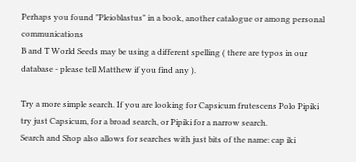Perhaps you found "Pleioblastus" in a book, another catalogue or among personal communications
B and T World Seeds may be using a different spelling ( there are typos in our database - please tell Matthew if you find any ).

Try a more simple search. If you are looking for Capsicum frutescens Polo Pipiki try just Capsicum, for a broad search, or Pipiki for a narrow search.
Search and Shop also allows for searches with just bits of the name: cap iki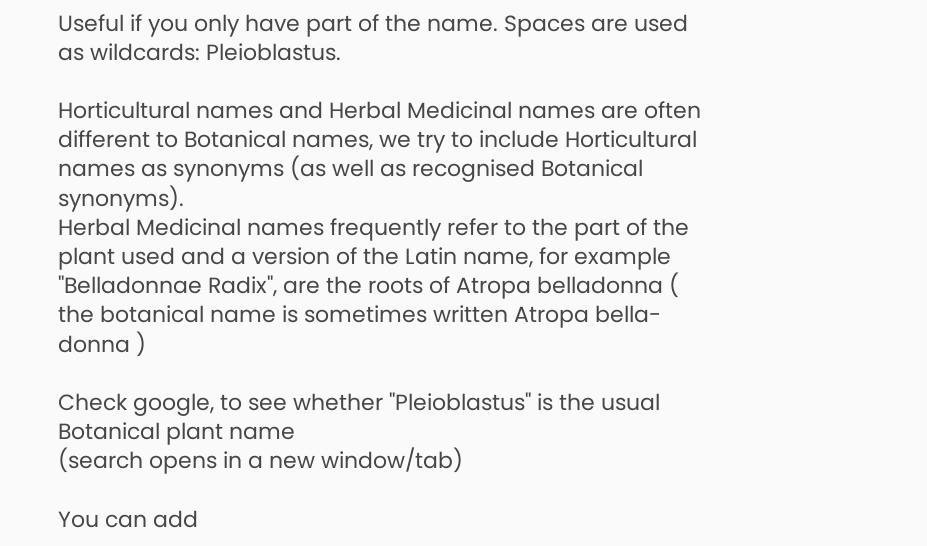Useful if you only have part of the name. Spaces are used as wildcards: Pleioblastus.

Horticultural names and Herbal Medicinal names are often different to Botanical names, we try to include Horticultural names as synonyms (as well as recognised Botanical synonyms).
Herbal Medicinal names frequently refer to the part of the plant used and a version of the Latin name, for example "Belladonnae Radix", are the roots of Atropa belladonna ( the botanical name is sometimes written Atropa bella-donna )

Check google, to see whether "Pleioblastus" is the usual Botanical plant name
(search opens in a new window/tab)

You can add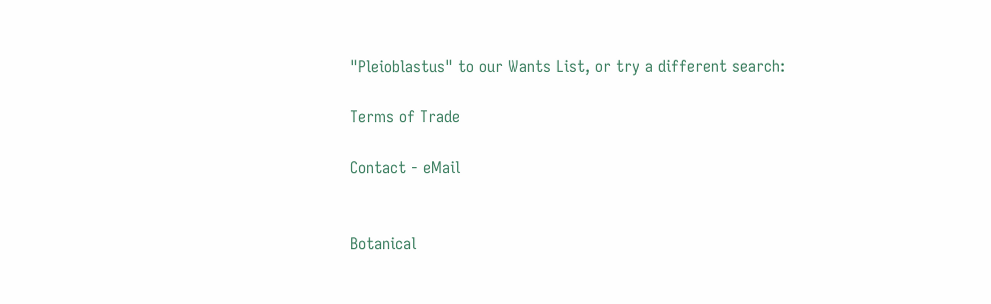"Pleioblastus" to our Wants List, or try a different search:

Terms of Trade

Contact - eMail


Botanical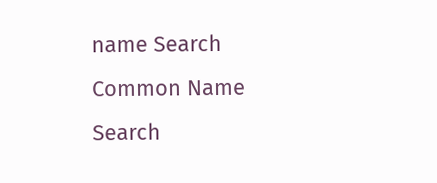name Search
Common Name Search